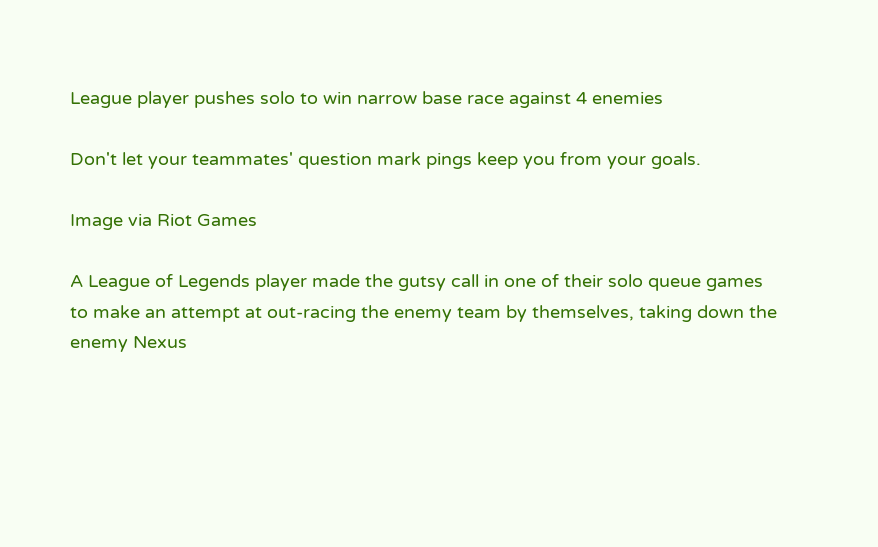League player pushes solo to win narrow base race against 4 enemies

Don't let your teammates' question mark pings keep you from your goals.

Image via Riot Games

A League of Legends player made the gutsy call in one of their solo queue games to make an attempt at out-racing the enemy team by themselves, taking down the enemy Nexus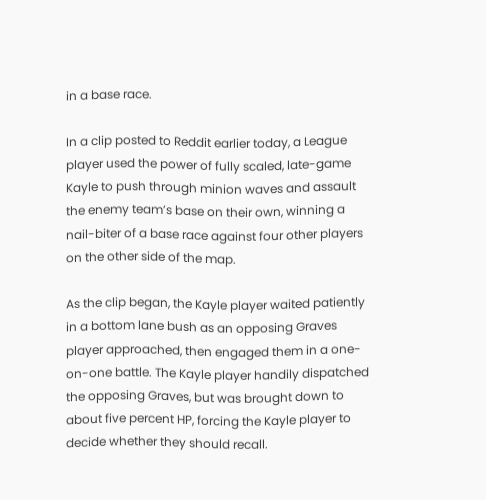in a base race.

In a clip posted to Reddit earlier today, a League player used the power of fully scaled, late-game Kayle to push through minion waves and assault the enemy team’s base on their own, winning a nail-biter of a base race against four other players on the other side of the map.

As the clip began, the Kayle player waited patiently in a bottom lane bush as an opposing Graves player approached, then engaged them in a one-on-one battle. The Kayle player handily dispatched the opposing Graves, but was brought down to about five percent HP, forcing the Kayle player to decide whether they should recall.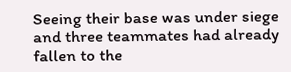Seeing their base was under siege and three teammates had already fallen to the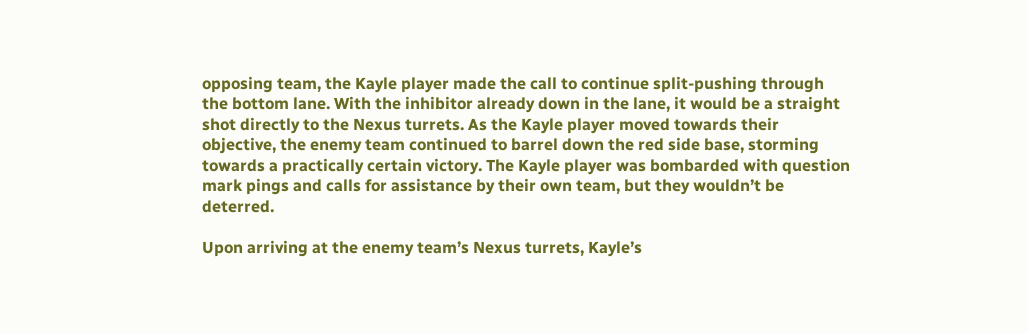opposing team, the Kayle player made the call to continue split-pushing through the bottom lane. With the inhibitor already down in the lane, it would be a straight shot directly to the Nexus turrets. As the Kayle player moved towards their objective, the enemy team continued to barrel down the red side base, storming towards a practically certain victory. The Kayle player was bombarded with question mark pings and calls for assistance by their own team, but they wouldn’t be deterred.

Upon arriving at the enemy team’s Nexus turrets, Kayle’s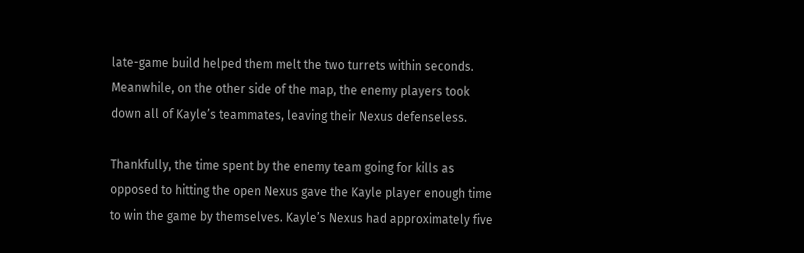late-game build helped them melt the two turrets within seconds. Meanwhile, on the other side of the map, the enemy players took down all of Kayle’s teammates, leaving their Nexus defenseless.

Thankfully, the time spent by the enemy team going for kills as opposed to hitting the open Nexus gave the Kayle player enough time to win the game by themselves. Kayle’s Nexus had approximately five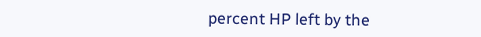percent HP left by the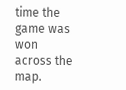time the game was won across the map.